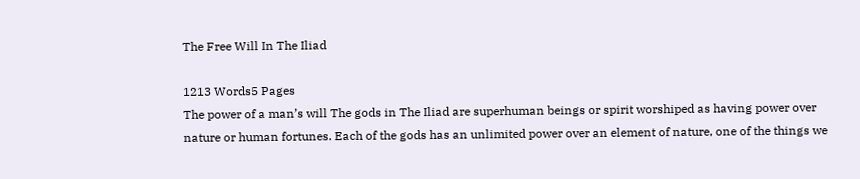The Free Will In The Iliad

1213 Words5 Pages
The power of a man’s will The gods in The Iliad are superhuman beings or spirit worshiped as having power over nature or human fortunes. Each of the gods has an unlimited power over an element of nature, one of the things we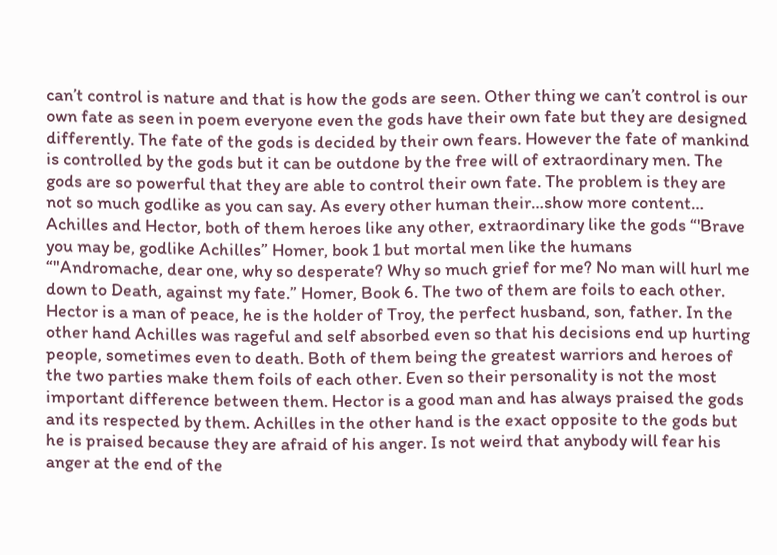can’t control is nature and that is how the gods are seen. Other thing we can’t control is our own fate as seen in poem everyone even the gods have their own fate but they are designed differently. The fate of the gods is decided by their own fears. However the fate of mankind is controlled by the gods but it can be outdone by the free will of extraordinary men. The gods are so powerful that they are able to control their own fate. The problem is they are not so much godlike as you can say. As every other human their…show more content…
Achilles and Hector, both of them heroes like any other, extraordinary like the gods “'Brave you may be, godlike Achilles” Homer, book 1 but mortal men like the humans “"Andromache, dear one, why so desperate? Why so much grief for me? No man will hurl me down to Death, against my fate.” Homer, Book 6. The two of them are foils to each other. Hector is a man of peace, he is the holder of Troy, the perfect husband, son, father. In the other hand Achilles was rageful and self absorbed even so that his decisions end up hurting people, sometimes even to death. Both of them being the greatest warriors and heroes of the two parties make them foils of each other. Even so their personality is not the most important difference between them. Hector is a good man and has always praised the gods and its respected by them. Achilles in the other hand is the exact opposite to the gods but he is praised because they are afraid of his anger. Is not weird that anybody will fear his anger at the end of the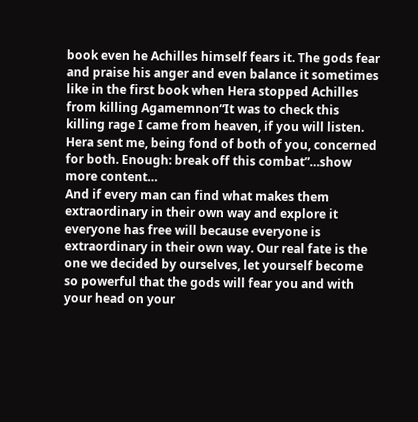book even he Achilles himself fears it. The gods fear and praise his anger and even balance it sometimes like in the first book when Hera stopped Achilles from killing Agamemnon“It was to check this killing rage I came from heaven, if you will listen. Hera sent me, being fond of both of you, concerned for both. Enough: break off this combat”…show more content…
And if every man can find what makes them extraordinary in their own way and explore it everyone has free will because everyone is extraordinary in their own way. Our real fate is the one we decided by ourselves, let yourself become so powerful that the gods will fear you and with your head on your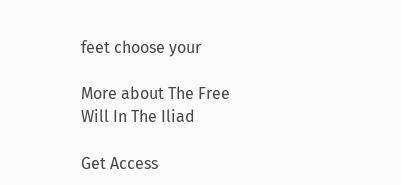feet choose your

More about The Free Will In The Iliad

Get Access